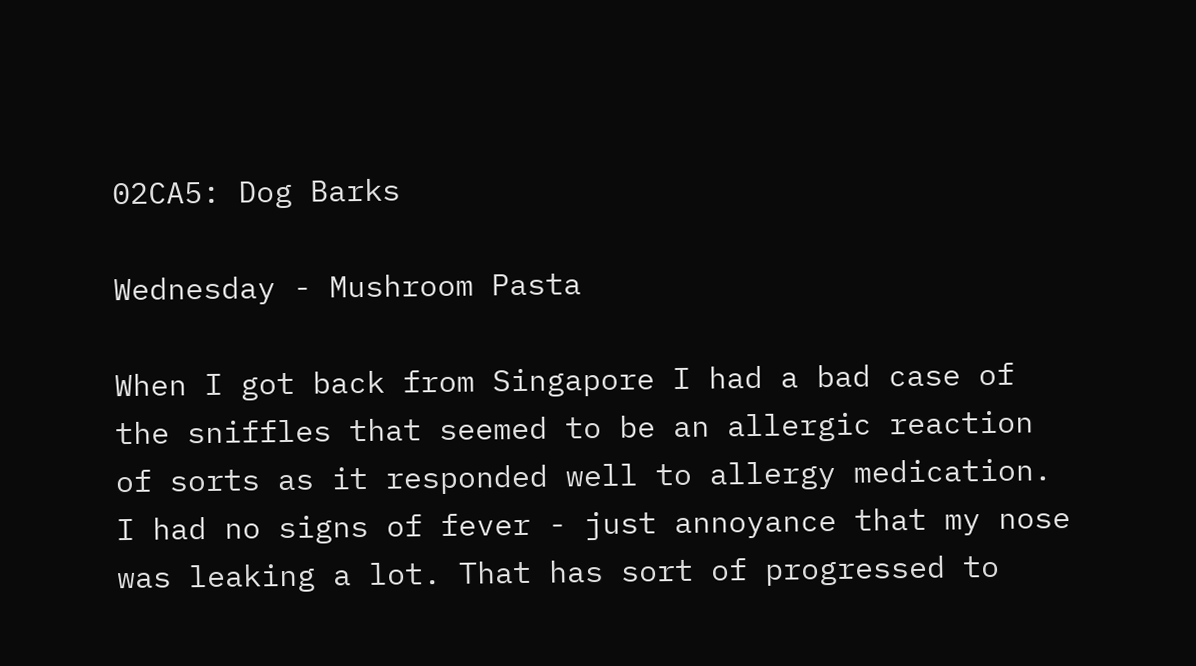02CA5: Dog Barks

Wednesday - Mushroom Pasta

When I got back from Singapore I had a bad case of the sniffles that seemed to be an allergic reaction of sorts as it responded well to allergy medication. I had no signs of fever - just annoyance that my nose was leaking a lot. That has sort of progressed to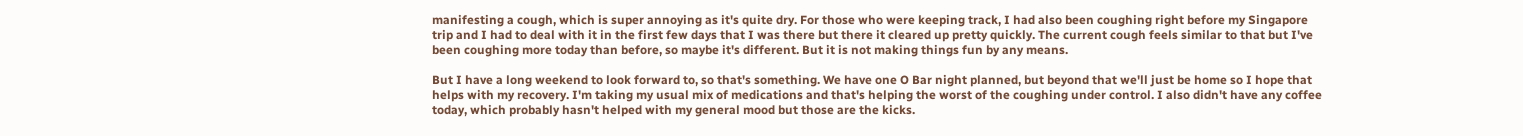manifesting a cough, which is super annoying as it's quite dry. For those who were keeping track, I had also been coughing right before my Singapore trip and I had to deal with it in the first few days that I was there but there it cleared up pretty quickly. The current cough feels similar to that but I've been coughing more today than before, so maybe it's different. But it is not making things fun by any means.

But I have a long weekend to look forward to, so that's something. We have one O Bar night planned, but beyond that we'll just be home so I hope that helps with my recovery. I'm taking my usual mix of medications and that's helping the worst of the coughing under control. I also didn't have any coffee today, which probably hasn't helped with my general mood but those are the kicks.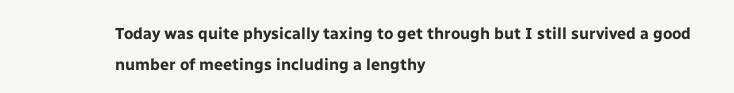Today was quite physically taxing to get through but I still survived a good number of meetings including a lengthy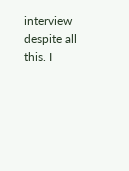interview despite all this. I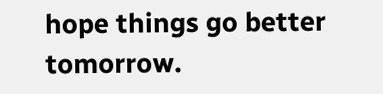hope things go better tomorrow.